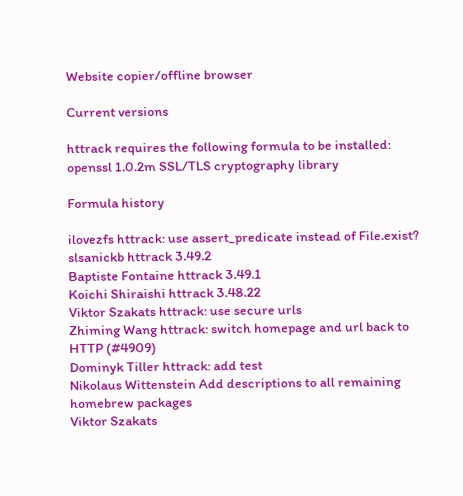Website copier/offline browser

Current versions

httrack requires the following formula to be installed:
openssl 1.0.2m SSL/TLS cryptography library

Formula history

ilovezfs httrack: use assert_predicate instead of File.exist?
slsanickb httrack 3.49.2
Baptiste Fontaine httrack 3.49.1
Koichi Shiraishi httrack 3.48.22
Viktor Szakats httrack: use secure urls
Zhiming Wang httrack: switch homepage and url back to HTTP (#4909)
Dominyk Tiller httrack: add test
Nikolaus Wittenstein Add descriptions to all remaining homebrew packages
Viktor Szakats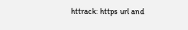httrack: https url and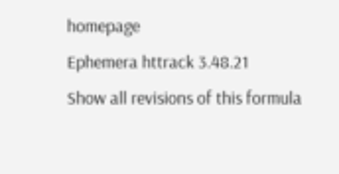homepage
Ephemera httrack 3.48.21
Show all revisions of this formula